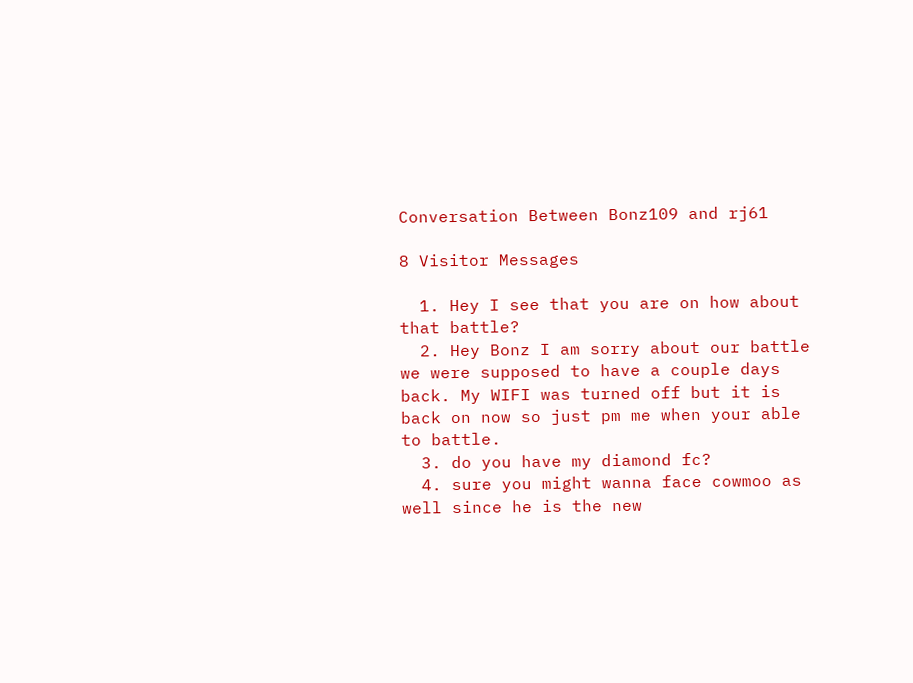Conversation Between Bonz109 and rj61

8 Visitor Messages

  1. Hey I see that you are on how about that battle?
  2. Hey Bonz I am sorry about our battle we were supposed to have a couple days back. My WIFI was turned off but it is back on now so just pm me when your able to battle.
  3. do you have my diamond fc?
  4. sure you might wanna face cowmoo as well since he is the new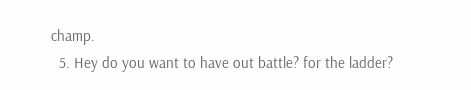champ.
  5. Hey do you want to have out battle? for the ladder?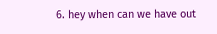6. hey when can we have out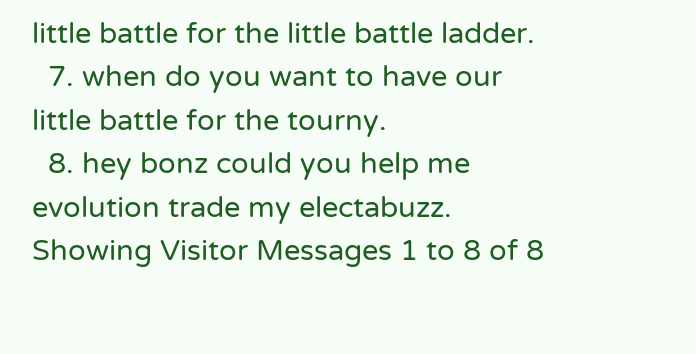little battle for the little battle ladder.
  7. when do you want to have our little battle for the tourny.
  8. hey bonz could you help me evolution trade my electabuzz.
Showing Visitor Messages 1 to 8 of 8